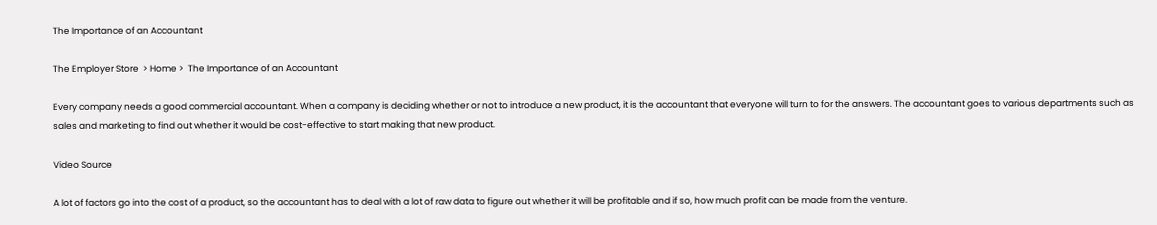The Importance of an Accountant

The Employer Store  > Home >  The Importance of an Accountant

Every company needs a good commercial accountant. When a company is deciding whether or not to introduce a new product, it is the accountant that everyone will turn to for the answers. The accountant goes to various departments such as sales and marketing to find out whether it would be cost-effective to start making that new product.

Video Source

A lot of factors go into the cost of a product, so the accountant has to deal with a lot of raw data to figure out whether it will be profitable and if so, how much profit can be made from the venture.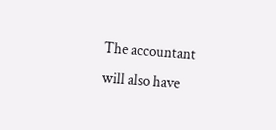The accountant will also have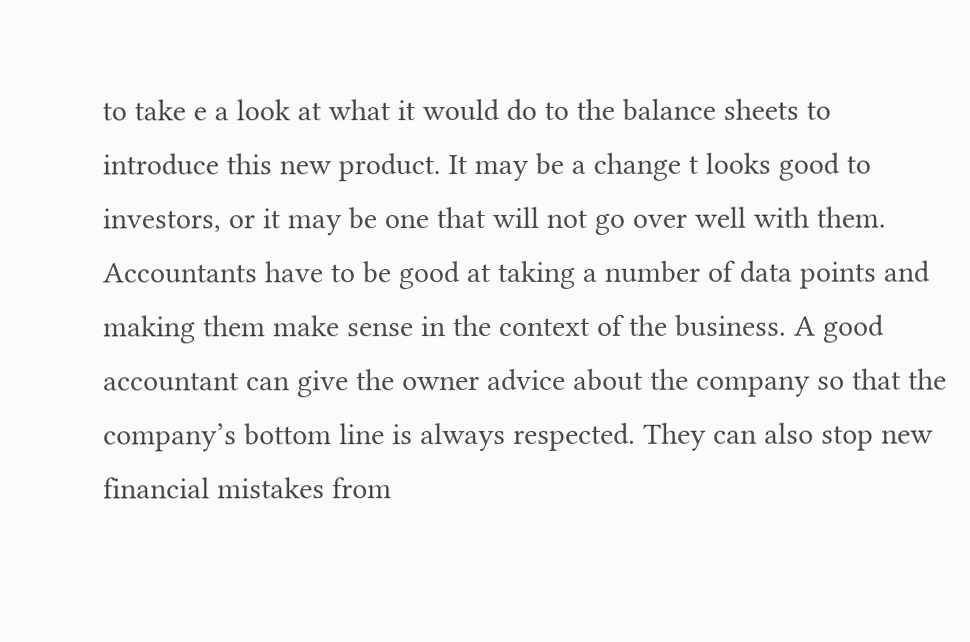to take e a look at what it would do to the balance sheets to introduce this new product. It may be a change t looks good to investors, or it may be one that will not go over well with them. Accountants have to be good at taking a number of data points and making them make sense in the context of the business. A good accountant can give the owner advice about the company so that the company’s bottom line is always respected. They can also stop new financial mistakes from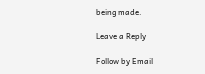being made.

Leave a Reply

Follow by Email